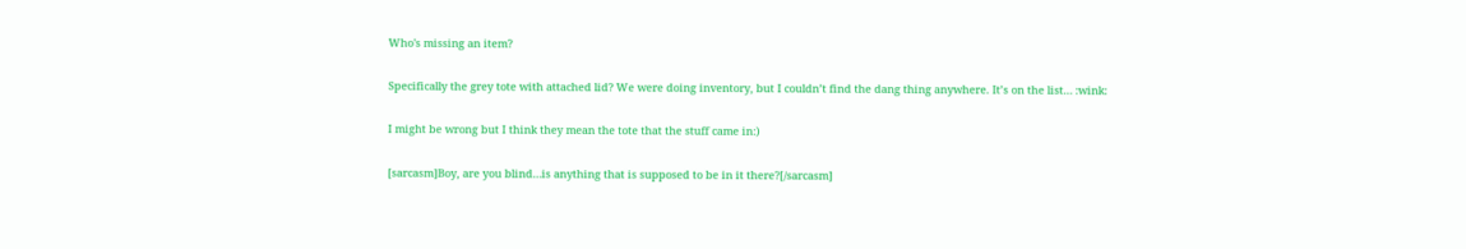Who's missing an item?

Specifically the grey tote with attached lid? We were doing inventory, but I couldn’t find the dang thing anywhere. It’s on the list… :wink:

I might be wrong but I think they mean the tote that the stuff came in:)

[sarcasm]Boy, are you blind…is anything that is supposed to be in it there?[/sarcasm]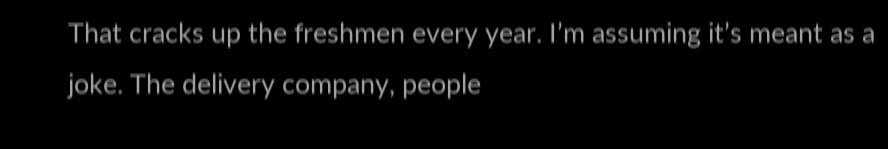That cracks up the freshmen every year. I’m assuming it’s meant as a joke. The delivery company, people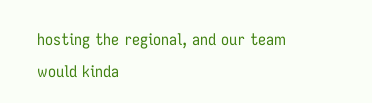hosting the regional, and our team would kinda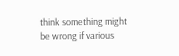think something might be wrong if various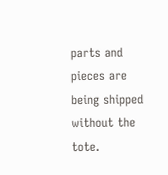parts and pieces are being shipped without the tote.